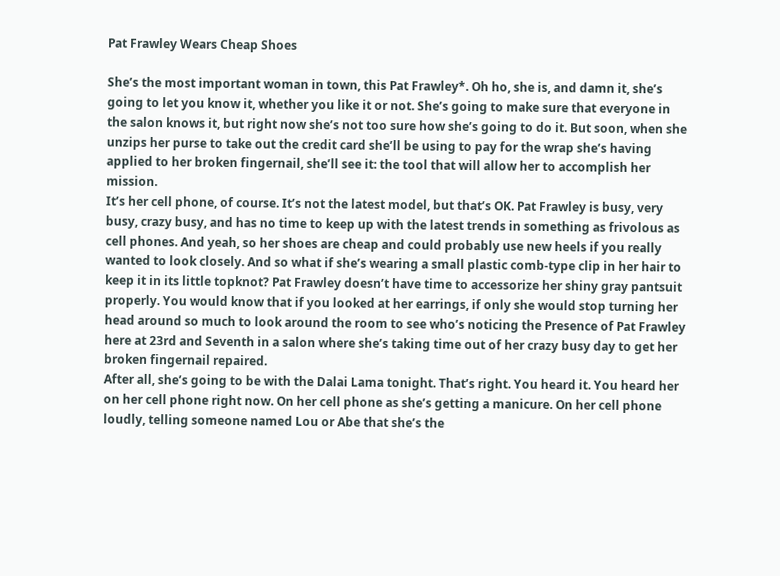Pat Frawley Wears Cheap Shoes

She’s the most important woman in town, this Pat Frawley*. Oh ho, she is, and damn it, she’s going to let you know it, whether you like it or not. She’s going to make sure that everyone in the salon knows it, but right now she’s not too sure how she’s going to do it. But soon, when she unzips her purse to take out the credit card she’ll be using to pay for the wrap she’s having applied to her broken fingernail, she’ll see it: the tool that will allow her to accomplish her mission.
It’s her cell phone, of course. It’s not the latest model, but that’s OK. Pat Frawley is busy, very busy, crazy busy, and has no time to keep up with the latest trends in something as frivolous as cell phones. And yeah, so her shoes are cheap and could probably use new heels if you really wanted to look closely. And so what if she’s wearing a small plastic comb-type clip in her hair to keep it in its little topknot? Pat Frawley doesn’t have time to accessorize her shiny gray pantsuit properly. You would know that if you looked at her earrings, if only she would stop turning her head around so much to look around the room to see who’s noticing the Presence of Pat Frawley here at 23rd and Seventh in a salon where she’s taking time out of her crazy busy day to get her broken fingernail repaired.
After all, she’s going to be with the Dalai Lama tonight. That’s right. You heard it. You heard her on her cell phone right now. On her cell phone as she’s getting a manicure. On her cell phone loudly, telling someone named Lou or Abe that she’s the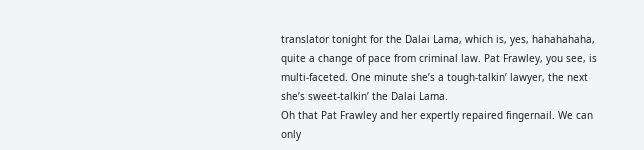translator tonight for the Dalai Lama, which is, yes, hahahahaha, quite a change of pace from criminal law. Pat Frawley, you see, is multi-faceted. One minute she’s a tough-talkin’ lawyer, the next she’s sweet-talkin’ the Dalai Lama.
Oh that Pat Frawley and her expertly repaired fingernail. We can only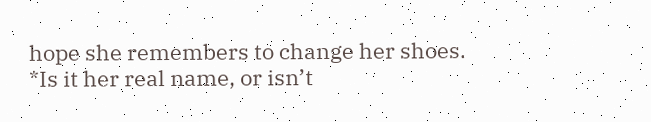hope she remembers to change her shoes.
*Is it her real name, or isn’t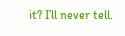it? I’ll never tell.